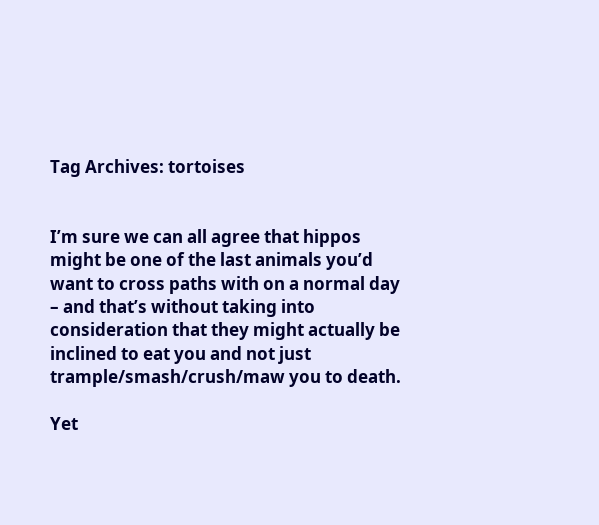Tag Archives: tortoises


I’m sure we can all agree that hippos might be one of the last animals you’d want to cross paths with on a normal day – and that’s without taking into consideration that they might actually be inclined to eat you and not just trample/smash/crush/maw you to death.

Yet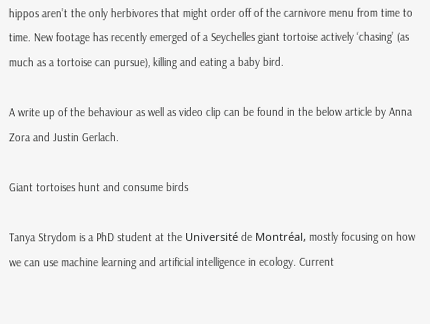hippos aren’t the only herbivores that might order off of the carnivore menu from time to time. New footage has recently emerged of a Seychelles giant tortoise actively ‘chasing’ (as much as a tortoise can pursue), killing and eating a baby bird.

A write up of the behaviour as well as video clip can be found in the below article by Anna Zora and Justin Gerlach.

Giant tortoises hunt and consume birds

Tanya Strydom is a PhD student at the Université de Montréal, mostly focusing on how we can use machine learning and artificial intelligence in ecology. Current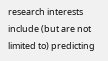research interests include (but are not limited to) predicting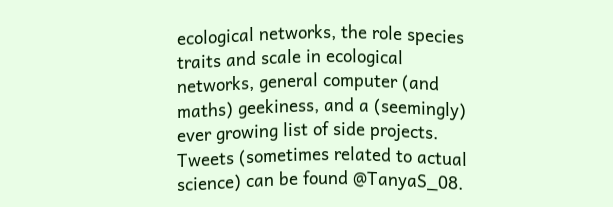ecological networks, the role species traits and scale in ecological networks, general computer (and maths) geekiness, and a (seemingly) ever growing list of side projects. Tweets (sometimes related to actual science) can be found @TanyaS_08.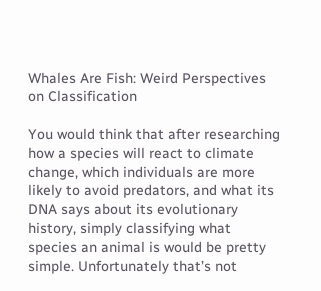Whales Are Fish: Weird Perspectives on Classification

You would think that after researching how a species will react to climate change, which individuals are more likely to avoid predators, and what its DNA says about its evolutionary history, simply classifying what species an animal is would be pretty simple. Unfortunately that’s not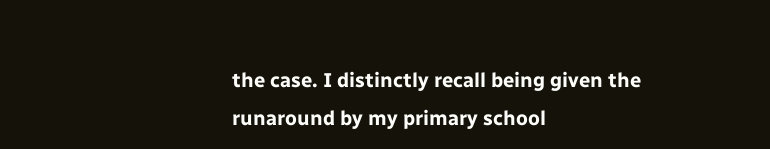the case. I distinctly recall being given the runaround by my primary school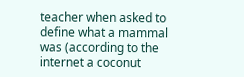teacher when asked to define what a mammal was (according to the internet a coconut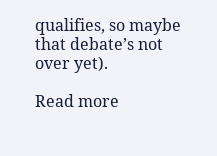qualifies, so maybe that debate’s not over yet).

Read more